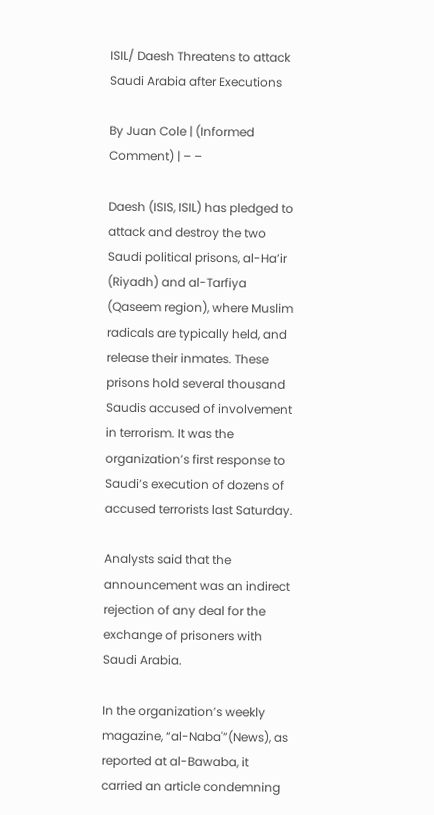ISIL/ Daesh Threatens to attack Saudi Arabia after Executions

By Juan Cole | (Informed Comment) | – –

Daesh (ISIS, ISIL) has pledged to attack and destroy the two Saudi political prisons, al-Ha’ir (Riyadh) and al-Tarfiya (Qaseem region), where Muslim radicals are typically held, and release their inmates. These prisons hold several thousand Saudis accused of involvement in terrorism. It was the organization’s first response to Saudi’s execution of dozens of accused terrorists last Saturday.

Analysts said that the announcement was an indirect rejection of any deal for the exchange of prisoners with Saudi Arabia.

In the organization’s weekly magazine, “al-Naba'”(News), as reported at al-Bawaba, it carried an article condemning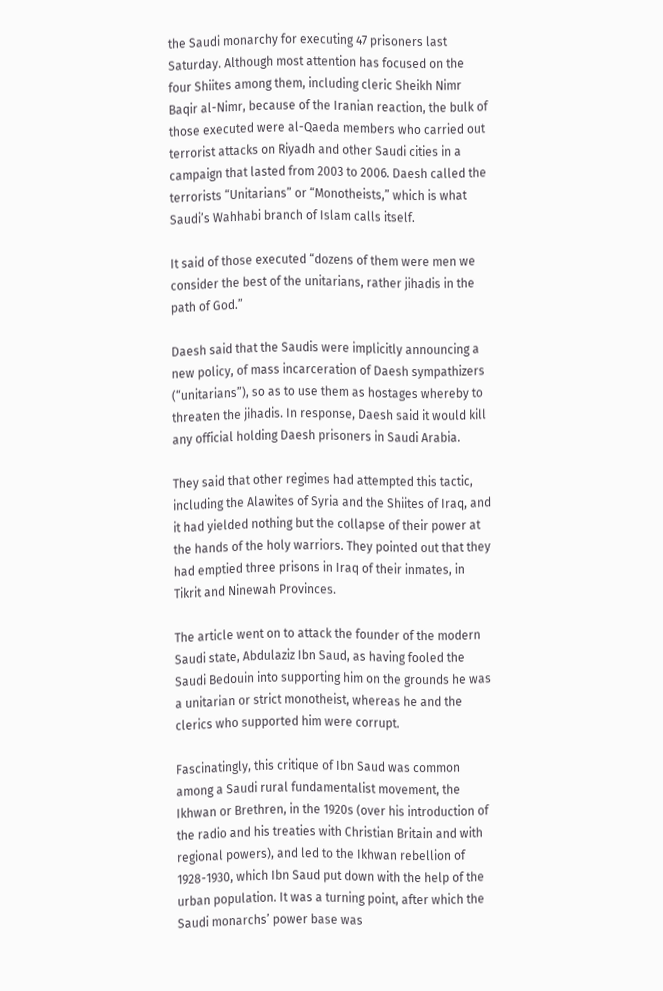the Saudi monarchy for executing 47 prisoners last Saturday. Although most attention has focused on the four Shiites among them, including cleric Sheikh Nimr Baqir al-Nimr, because of the Iranian reaction, the bulk of those executed were al-Qaeda members who carried out terrorist attacks on Riyadh and other Saudi cities in a campaign that lasted from 2003 to 2006. Daesh called the terrorists “Unitarians” or “Monotheists,” which is what Saudi’s Wahhabi branch of Islam calls itself.

It said of those executed “dozens of them were men we consider the best of the unitarians, rather jihadis in the path of God.”

Daesh said that the Saudis were implicitly announcing a new policy, of mass incarceration of Daesh sympathizers (“unitarians”), so as to use them as hostages whereby to threaten the jihadis. In response, Daesh said it would kill any official holding Daesh prisoners in Saudi Arabia.

They said that other regimes had attempted this tactic, including the Alawites of Syria and the Shiites of Iraq, and it had yielded nothing but the collapse of their power at the hands of the holy warriors. They pointed out that they had emptied three prisons in Iraq of their inmates, in Tikrit and Ninewah Provinces.

The article went on to attack the founder of the modern Saudi state, Abdulaziz Ibn Saud, as having fooled the Saudi Bedouin into supporting him on the grounds he was a unitarian or strict monotheist, whereas he and the clerics who supported him were corrupt.

Fascinatingly, this critique of Ibn Saud was common among a Saudi rural fundamentalist movement, the Ikhwan or Brethren, in the 1920s (over his introduction of the radio and his treaties with Christian Britain and with regional powers), and led to the Ikhwan rebellion of 1928-1930, which Ibn Saud put down with the help of the urban population. It was a turning point, after which the Saudi monarchs’ power base was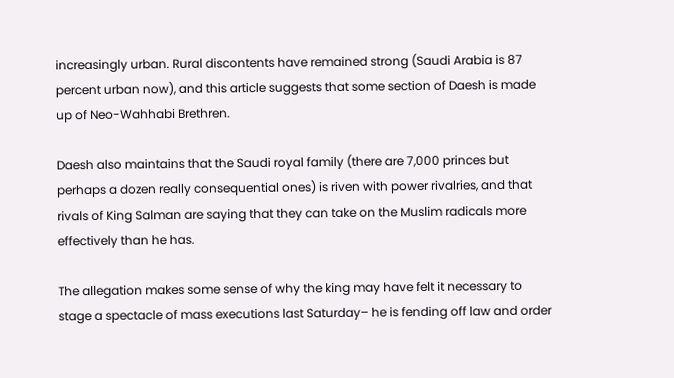increasingly urban. Rural discontents have remained strong (Saudi Arabia is 87 percent urban now), and this article suggests that some section of Daesh is made up of Neo-Wahhabi Brethren.

Daesh also maintains that the Saudi royal family (there are 7,000 princes but perhaps a dozen really consequential ones) is riven with power rivalries, and that rivals of King Salman are saying that they can take on the Muslim radicals more effectively than he has.

The allegation makes some sense of why the king may have felt it necessary to stage a spectacle of mass executions last Saturday– he is fending off law and order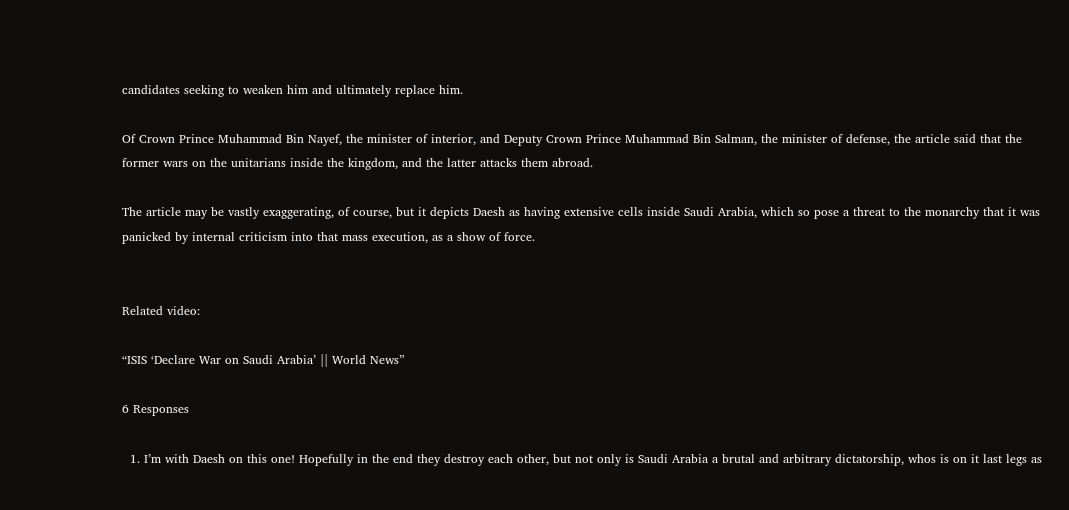candidates seeking to weaken him and ultimately replace him.

Of Crown Prince Muhammad Bin Nayef, the minister of interior, and Deputy Crown Prince Muhammad Bin Salman, the minister of defense, the article said that the former wars on the unitarians inside the kingdom, and the latter attacks them abroad.

The article may be vastly exaggerating, of course, but it depicts Daesh as having extensive cells inside Saudi Arabia, which so pose a threat to the monarchy that it was panicked by internal criticism into that mass execution, as a show of force.


Related video:

“ISIS ‘Declare War on Saudi Arabia’ || World News”

6 Responses

  1. I’m with Daesh on this one! Hopefully in the end they destroy each other, but not only is Saudi Arabia a brutal and arbitrary dictatorship, whos is on it last legs as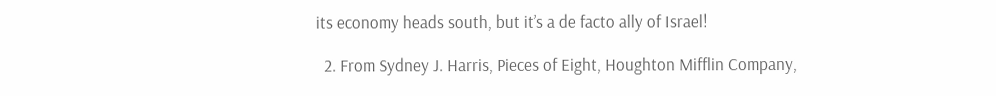its economy heads south, but it’s a de facto ally of Israel!

  2. From Sydney J. Harris, Pieces of Eight, Houghton Mifflin Company,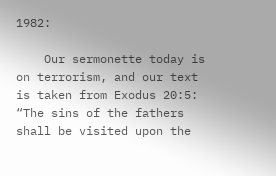1982:

    Our sermonette today is on terrorism, and our text is taken from Exodus 20:5: “The sins of the fathers shall be visited upon the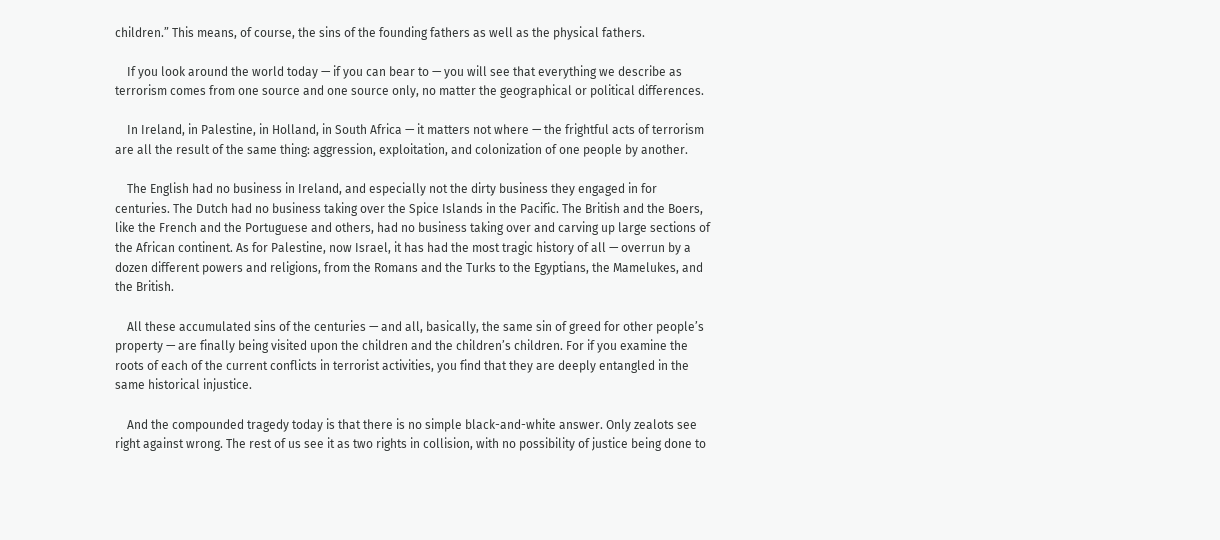children.” This means, of course, the sins of the founding fathers as well as the physical fathers.

    If you look around the world today — if you can bear to — you will see that everything we describe as terrorism comes from one source and one source only, no matter the geographical or political differences.

    In Ireland, in Palestine, in Holland, in South Africa — it matters not where — the frightful acts of terrorism are all the result of the same thing: aggression, exploitation, and colonization of one people by another.

    The English had no business in Ireland, and especially not the dirty business they engaged in for centuries. The Dutch had no business taking over the Spice Islands in the Pacific. The British and the Boers, like the French and the Portuguese and others, had no business taking over and carving up large sections of the African continent. As for Palestine, now Israel, it has had the most tragic history of all — overrun by a dozen different powers and religions, from the Romans and the Turks to the Egyptians, the Mamelukes, and the British.

    All these accumulated sins of the centuries — and all, basically, the same sin of greed for other people’s property — are finally being visited upon the children and the children’s children. For if you examine the roots of each of the current conflicts in terrorist activities, you find that they are deeply entangled in the same historical injustice.

    And the compounded tragedy today is that there is no simple black-and-white answer. Only zealots see right against wrong. The rest of us see it as two rights in collision, with no possibility of justice being done to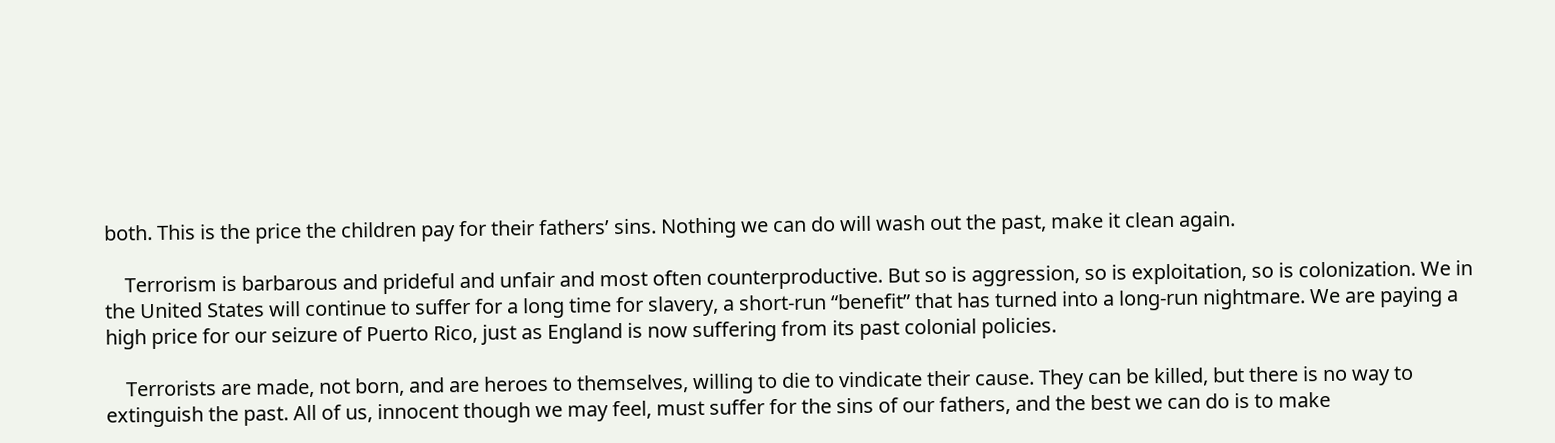both. This is the price the children pay for their fathers’ sins. Nothing we can do will wash out the past, make it clean again.

    Terrorism is barbarous and prideful and unfair and most often counterproductive. But so is aggression, so is exploitation, so is colonization. We in the United States will continue to suffer for a long time for slavery, a short-run “benefit” that has turned into a long-run nightmare. We are paying a high price for our seizure of Puerto Rico, just as England is now suffering from its past colonial policies.

    Terrorists are made, not born, and are heroes to themselves, willing to die to vindicate their cause. They can be killed, but there is no way to extinguish the past. All of us, innocent though we may feel, must suffer for the sins of our fathers, and the best we can do is to make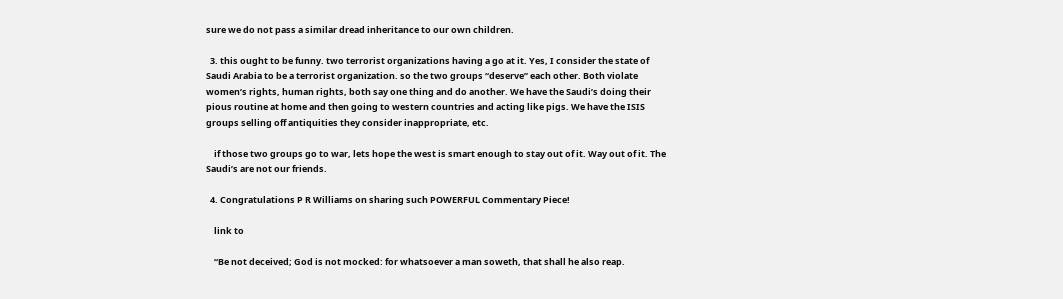sure we do not pass a similar dread inheritance to our own children.

  3. this ought to be funny. two terrorist organizations having a go at it. Yes, I consider the state of Saudi Arabia to be a terrorist organization. so the two groups “deserve” each other. Both violate women’s rights, human rights, both say one thing and do another. We have the Saudi’s doing their pious routine at home and then going to western countries and acting like pigs. We have the ISIS groups selling off antiquities they consider inappropriate, etc.

    if those two groups go to war, lets hope the west is smart enough to stay out of it. Way out of it. The Saudi’s are not our friends.

  4. Congratulations P R Williams on sharing such POWERFUL Commentary Piece!

    link to

    “Be not deceived; God is not mocked: for whatsoever a man soweth, that shall he also reap.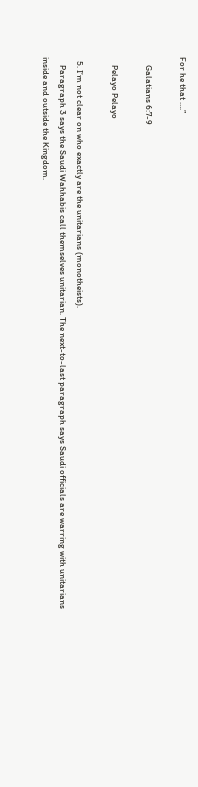For he that ….”

    Galatians 6:7-9

    Pelayo Pelayo

  5. I’m not clear on who exactly are the unitarians (monotheists).
    Paragraph 3 says the Saudi Wahhabis call themselves unitarian. The next-to-last paragraph says Saudi officials are warring with unitarians inside and outside the Kingdom.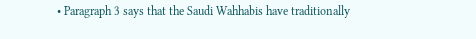• Paragraph 3 says that the Saudi Wahhabis have traditionally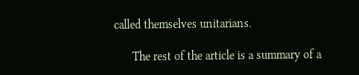called themselves unitarians.

      The rest of the article is a summary of a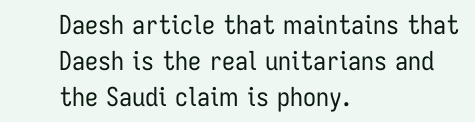Daesh article that maintains that Daesh is the real unitarians and the Saudi claim is phony.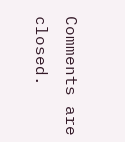Comments are closed.